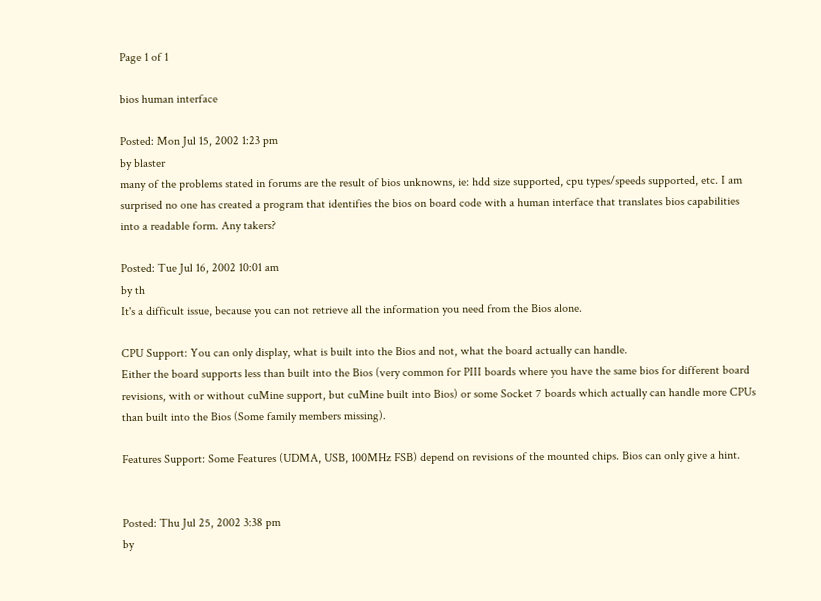Page 1 of 1

bios human interface

Posted: Mon Jul 15, 2002 1:23 pm
by blaster
many of the problems stated in forums are the result of bios unknowns, ie: hdd size supported, cpu types/speeds supported, etc. I am surprised no one has created a program that identifies the bios on board code with a human interface that translates bios capabilities into a readable form. Any takers?

Posted: Tue Jul 16, 2002 10:01 am
by th
It's a difficult issue, because you can not retrieve all the information you need from the Bios alone.

CPU Support: You can only display, what is built into the Bios and not, what the board actually can handle.
Either the board supports less than built into the Bios (very common for PIII boards where you have the same bios for different board revisions, with or without cuMine support, but cuMine built into Bios) or some Socket 7 boards which actually can handle more CPUs than built into the Bios (Some family members missing).

Features Support: Some Features (UDMA, USB, 100MHz FSB) depend on revisions of the mounted chips. Bios can only give a hint.


Posted: Thu Jul 25, 2002 3:38 pm
by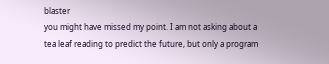blaster
you might have missed my point. I am not asking about a tea leaf reading to predict the future, but only a program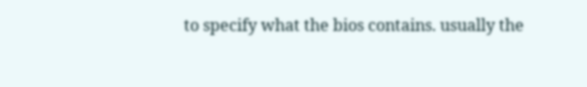to specify what the bios contains. usually the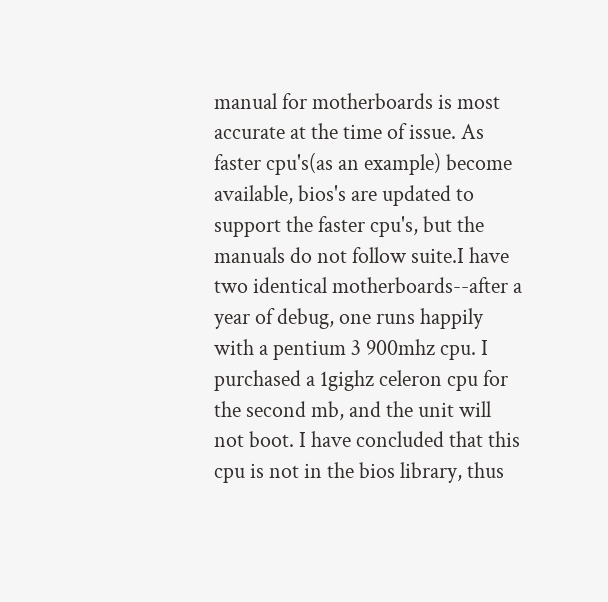manual for motherboards is most accurate at the time of issue. As faster cpu's(as an example) become available, bios's are updated to support the faster cpu's, but the manuals do not follow suite.I have two identical motherboards--after a year of debug, one runs happily with a pentium 3 900mhz cpu. I purchased a 1gighz celeron cpu for the second mb, and the unit will not boot. I have concluded that this cpu is not in the bios library, thus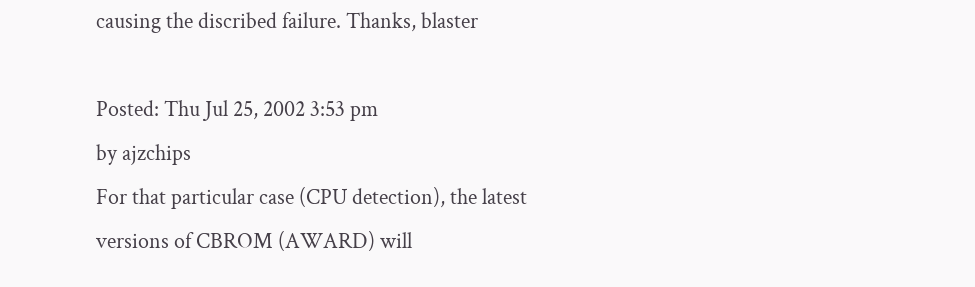causing the discribed failure. Thanks, blaster

Posted: Thu Jul 25, 2002 3:53 pm
by ajzchips
For that particular case (CPU detection), the latest versions of CBROM (AWARD) will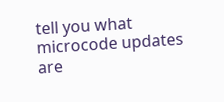tell you what microcode updates are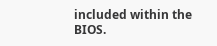included within the BIOS.